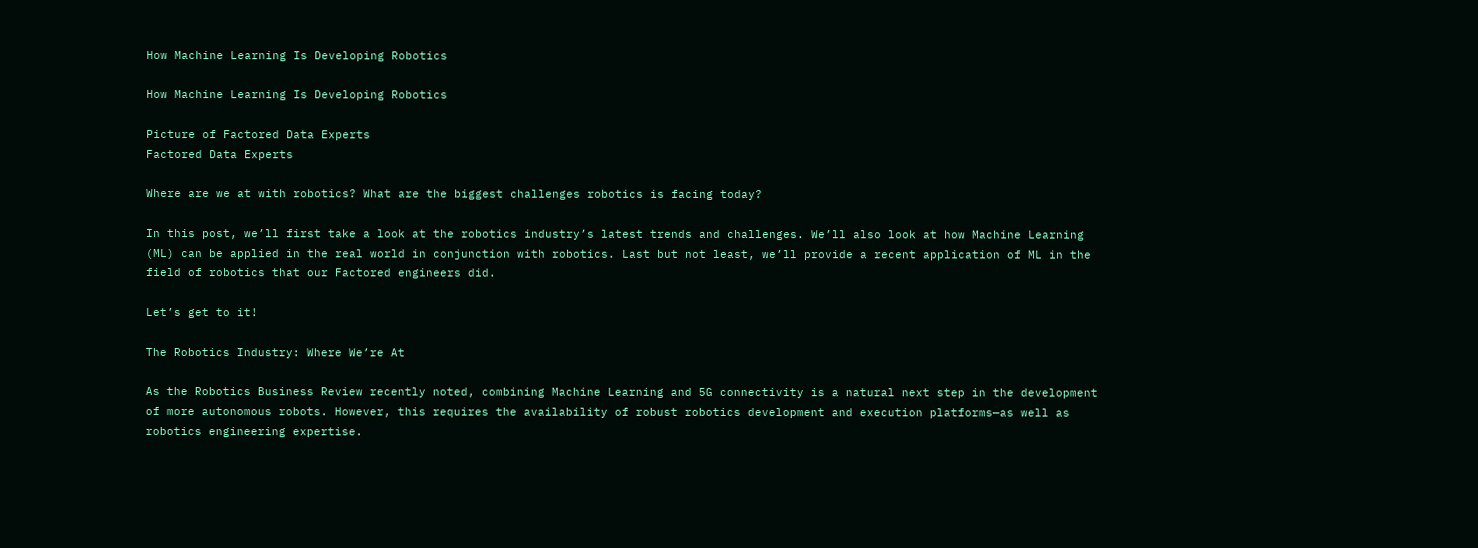How Machine Learning Is Developing Robotics

How Machine Learning Is Developing Robotics

Picture of Factored Data Experts
Factored Data Experts

Where are we at with robotics? What are the biggest challenges robotics is facing today?

In this post, we’ll first take a look at the robotics industry’s latest trends and challenges. We’ll also look at how Machine Learning (ML) can be applied in the real world in conjunction with robotics. Last but not least, we’ll provide a recent application of ML in the field of robotics that our Factored engineers did.

Let’s get to it!

The Robotics Industry: Where We’re At

As the Robotics Business Review recently noted, combining Machine Learning and 5G connectivity is a natural next step in the development of more autonomous robots. However, this requires the availability of robust robotics development and execution platforms—as well as robotics engineering expertise.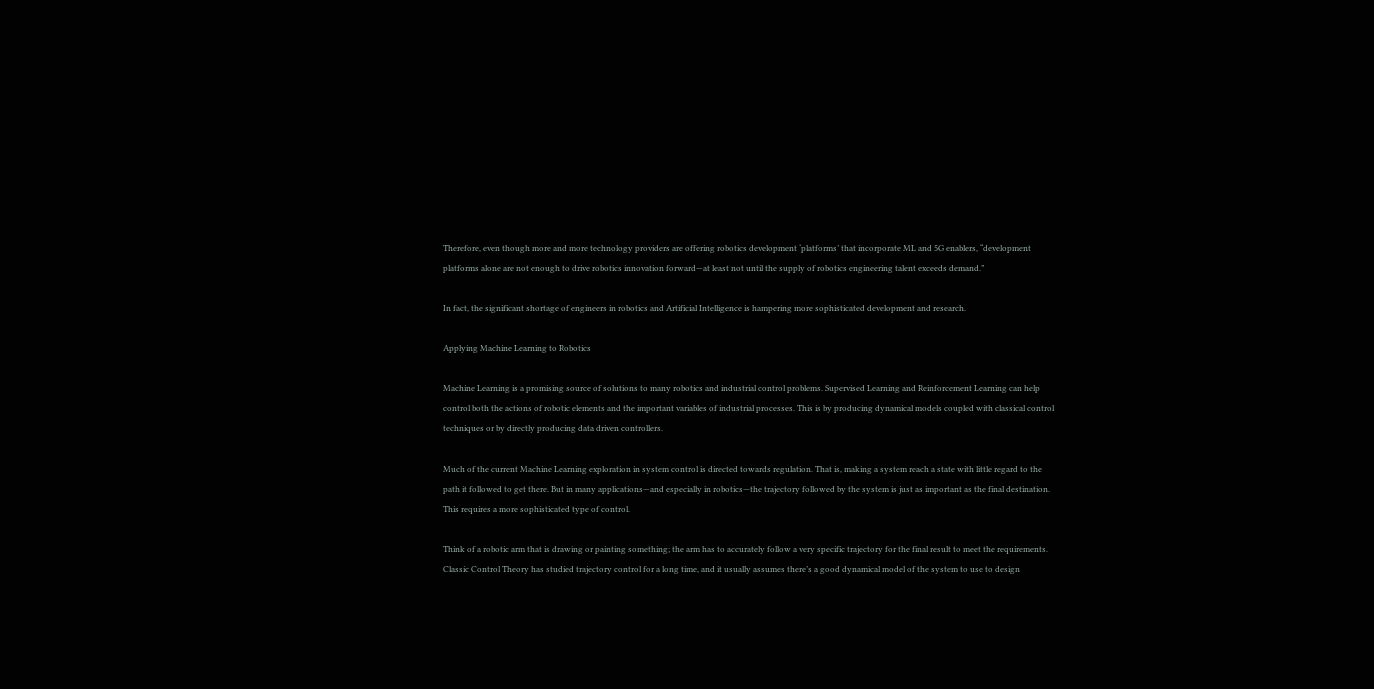Therefore, even though more and more technology providers are offering robotics development ‘platforms’ that incorporate ML and 5G enablers, “development platforms alone are not enough to drive robotics innovation forward—at least not until the supply of robotics engineering talent exceeds demand.”

In fact, the significant shortage of engineers in robotics and Artificial Intelligence is hampering more sophisticated development and research.

Applying Machine Learning to Robotics

Machine Learning is a promising source of solutions to many robotics and industrial control problems. Supervised Learning and Reinforcement Learning can help control both the actions of robotic elements and the important variables of industrial processes. This is by producing dynamical models coupled with classical control techniques or by directly producing data driven controllers.

Much of the current Machine Learning exploration in system control is directed towards regulation. That is, making a system reach a state with little regard to the path it followed to get there. But in many applications—and especially in robotics—the trajectory followed by the system is just as important as the final destination. This requires a more sophisticated type of control.

Think of a robotic arm that is drawing or painting something; the arm has to accurately follow a very specific trajectory for the final result to meet the requirements. Classic Control Theory has studied trajectory control for a long time, and it usually assumes there’s a good dynamical model of the system to use to design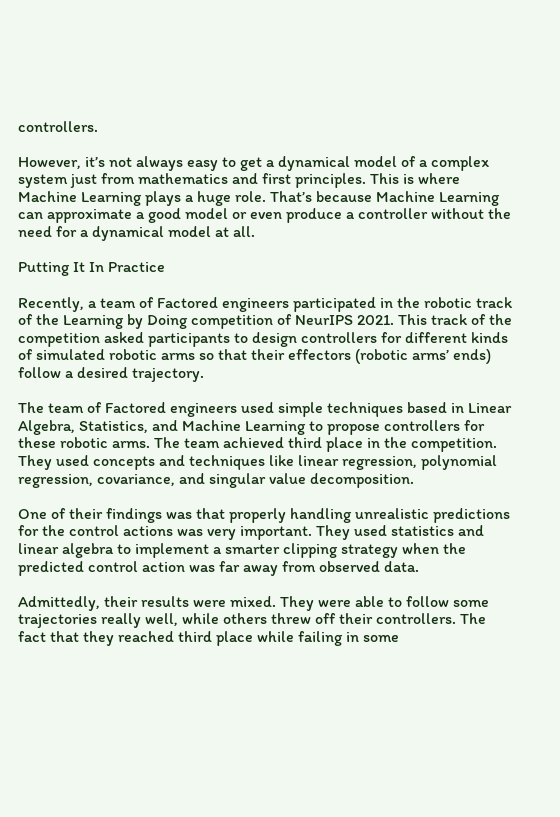controllers.

However, it’s not always easy to get a dynamical model of a complex system just from mathematics and first principles. This is where Machine Learning plays a huge role. That’s because Machine Learning can approximate a good model or even produce a controller without the need for a dynamical model at all.

Putting It In Practice

Recently, a team of Factored engineers participated in the robotic track of the Learning by Doing competition of NeurIPS 2021. This track of the competition asked participants to design controllers for different kinds of simulated robotic arms so that their effectors (robotic arms’ ends) follow a desired trajectory.

The team of Factored engineers used simple techniques based in Linear Algebra, Statistics, and Machine Learning to propose controllers for these robotic arms. The team achieved third place in the competition. They used concepts and techniques like linear regression, polynomial regression, covariance, and singular value decomposition.

One of their findings was that properly handling unrealistic predictions for the control actions was very important. They used statistics and linear algebra to implement a smarter clipping strategy when the predicted control action was far away from observed data.

Admittedly, their results were mixed. They were able to follow some trajectories really well, while others threw off their controllers. The fact that they reached third place while failing in some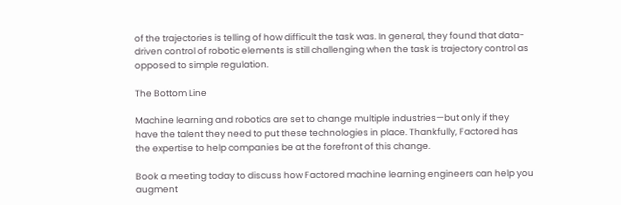of the trajectories is telling of how difficult the task was. In general, they found that data-driven control of robotic elements is still challenging when the task is trajectory control as opposed to simple regulation.

The Bottom Line

Machine learning and robotics are set to change multiple industries—but only if they have the talent they need to put these technologies in place. Thankfully, Factored has the expertise to help companies be at the forefront of this change.

Book a meeting today to discuss how Factored machine learning engineers can help you augment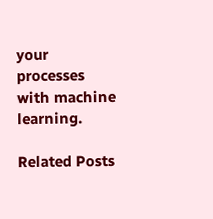your processes with machine learning.

Related Posts